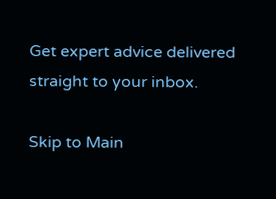Get expert advice delivered straight to your inbox.

Skip to Main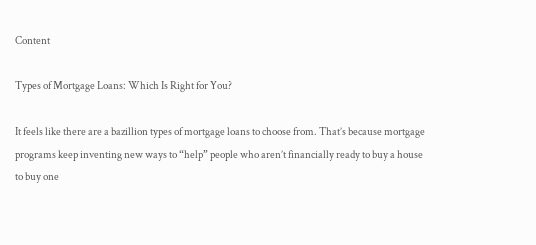Content

Types of Mortgage Loans: Which Is Right for You?

It feels like there are a bazillion types of mortgage loans to choose from. That’s because mortgage programs keep inventing new ways to “help” people who aren’t financially ready to buy a house to buy one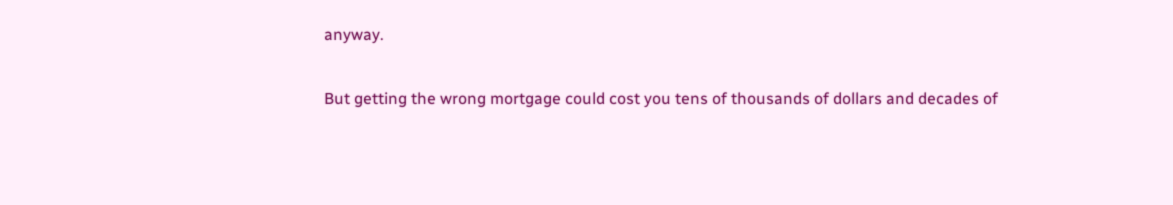anyway.

But getting the wrong mortgage could cost you tens of thousands of dollars and decades of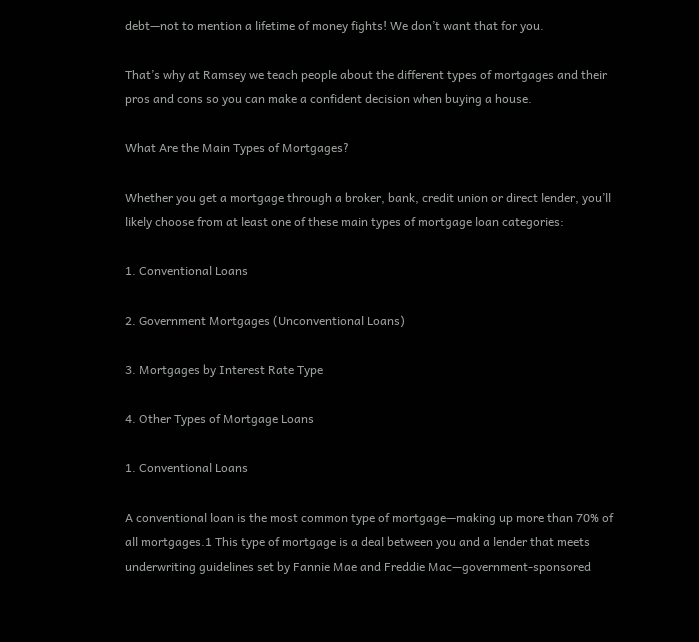debt—not to mention a lifetime of money fights! We don’t want that for you.

That’s why at Ramsey we teach people about the different types of mortgages and their pros and cons so you can make a confident decision when buying a house.

What Are the Main Types of Mortgages?

Whether you get a mortgage through a broker, bank, credit union or direct lender, you’ll likely choose from at least one of these main types of mortgage loan categories:

1. Conventional Loans

2. Government Mortgages (Unconventional Loans)

3. Mortgages by Interest Rate Type

4. Other Types of Mortgage Loans

1. Conventional Loans

A conventional loan is the most common type of mortgage—making up more than 70% of all mortgages.1 This type of mortgage is a deal between you and a lender that meets underwriting guidelines set by Fannie Mae and Freddie Mac—government-sponsored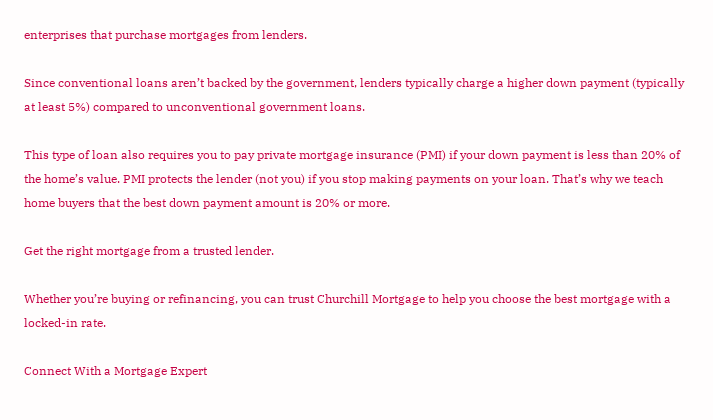enterprises that purchase mortgages from lenders.

Since conventional loans aren’t backed by the government, lenders typically charge a higher down payment (typically at least 5%) compared to unconventional government loans.

This type of loan also requires you to pay private mortgage insurance (PMI) if your down payment is less than 20% of the home’s value. PMI protects the lender (not you) if you stop making payments on your loan. That’s why we teach home buyers that the best down payment amount is 20% or more.

Get the right mortgage from a trusted lender.

Whether you’re buying or refinancing, you can trust Churchill Mortgage to help you choose the best mortgage with a locked-in rate.

Connect With a Mortgage Expert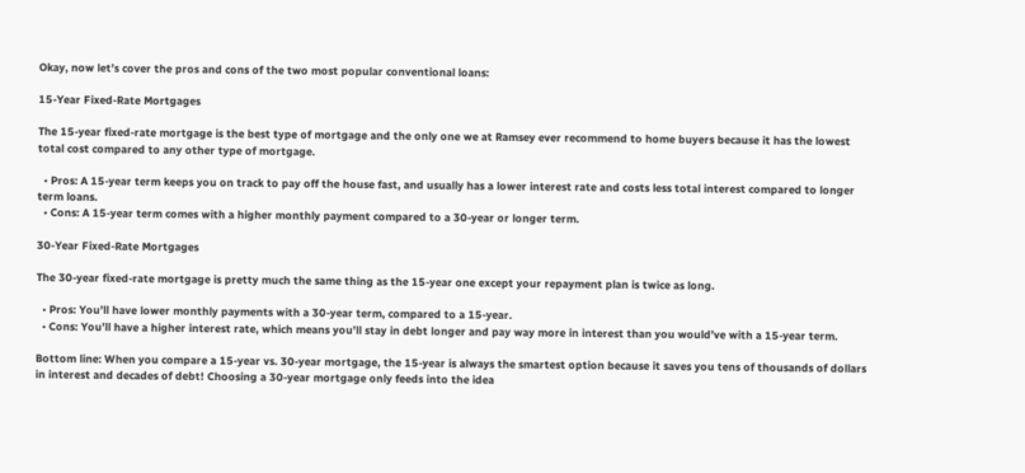Okay, now let’s cover the pros and cons of the two most popular conventional loans:

15-Year Fixed-Rate Mortgages

The 15-year fixed-rate mortgage is the best type of mortgage and the only one we at Ramsey ever recommend to home buyers because it has the lowest total cost compared to any other type of mortgage.

  • Pros: A 15-year term keeps you on track to pay off the house fast, and usually has a lower interest rate and costs less total interest compared to longer term loans.
  • Cons: A 15-year term comes with a higher monthly payment compared to a 30-year or longer term.

30-Year Fixed-Rate Mortgages

The 30-year fixed-rate mortgage is pretty much the same thing as the 15-year one except your repayment plan is twice as long.

  • Pros: You’ll have lower monthly payments with a 30-year term, compared to a 15-year.
  • Cons: You’ll have a higher interest rate, which means you’ll stay in debt longer and pay way more in interest than you would’ve with a 15-year term.

Bottom line: When you compare a 15-year vs. 30-year mortgage, the 15-year is always the smartest option because it saves you tens of thousands of dollars in interest and decades of debt! Choosing a 30-year mortgage only feeds into the idea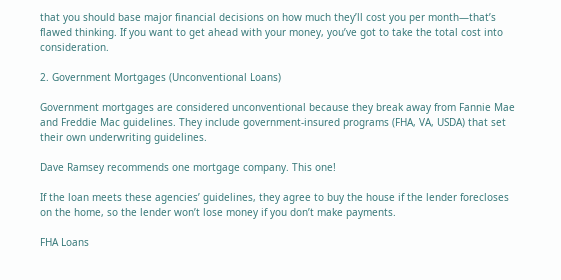that you should base major financial decisions on how much they’ll cost you per month—that’s flawed thinking. If you want to get ahead with your money, you’ve got to take the total cost into consideration.

2. Government Mortgages (Unconventional Loans)

Government mortgages are considered unconventional because they break away from Fannie Mae and Freddie Mac guidelines. They include government-insured programs (FHA, VA, USDA) that set their own underwriting guidelines.

Dave Ramsey recommends one mortgage company. This one!

If the loan meets these agencies’ guidelines, they agree to buy the house if the lender forecloses on the home, so the lender won’t lose money if you don’t make payments.

FHA Loans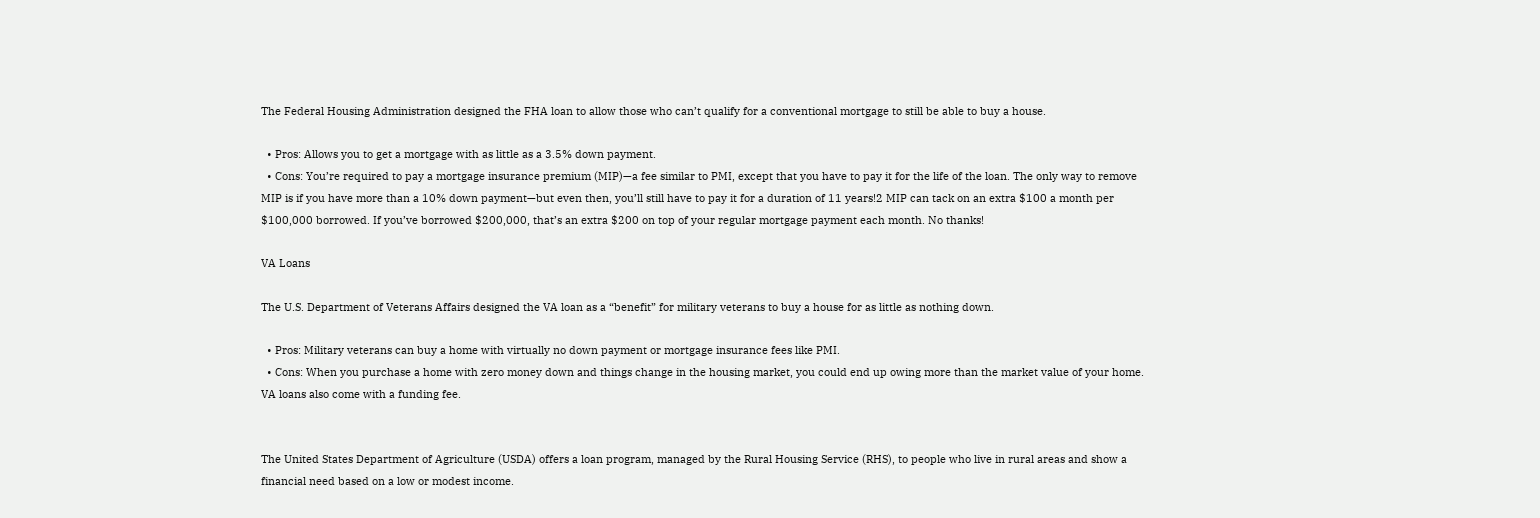The Federal Housing Administration designed the FHA loan to allow those who can’t qualify for a conventional mortgage to still be able to buy a house.

  • Pros: Allows you to get a mortgage with as little as a 3.5% down payment.
  • Cons: You’re required to pay a mortgage insurance premium (MIP)—a fee similar to PMI, except that you have to pay it for the life of the loan. The only way to remove MIP is if you have more than a 10% down payment—but even then, you’ll still have to pay it for a duration of 11 years!2 MIP can tack on an extra $100 a month per $100,000 borrowed. If you’ve borrowed $200,000, that’s an extra $200 on top of your regular mortgage payment each month. No thanks!

VA Loans

The U.S. Department of Veterans Affairs designed the VA loan as a “benefit” for military veterans to buy a house for as little as nothing down.

  • Pros: Military veterans can buy a home with virtually no down payment or mortgage insurance fees like PMI.
  • Cons: When you purchase a home with zero money down and things change in the housing market, you could end up owing more than the market value of your home. VA loans also come with a funding fee.


The United States Department of Agriculture (USDA) offers a loan program, managed by the Rural Housing Service (RHS), to people who live in rural areas and show a financial need based on a low or modest income.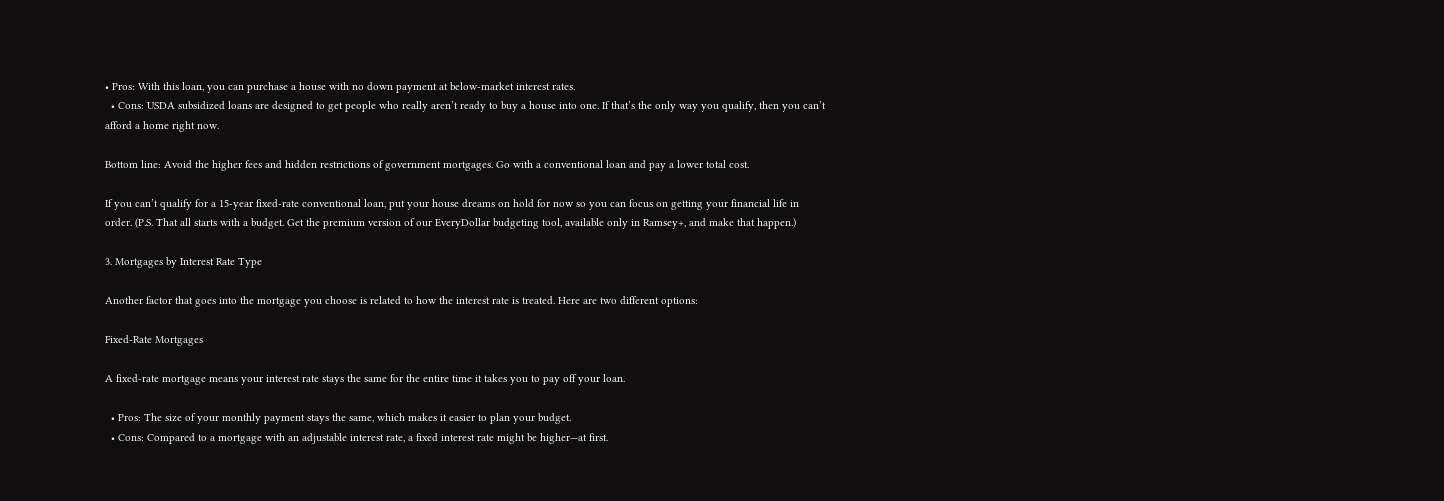• Pros: With this loan, you can purchase a house with no down payment at below-market interest rates.
  • Cons: USDA subsidized loans are designed to get people who really aren’t ready to buy a house into one. If that’s the only way you qualify, then you can’t afford a home right now.

Bottom line: Avoid the higher fees and hidden restrictions of government mortgages. Go with a conventional loan and pay a lower total cost.

If you can’t qualify for a 15-year fixed-rate conventional loan, put your house dreams on hold for now so you can focus on getting your financial life in order. (P.S. That all starts with a budget. Get the premium version of our EveryDollar budgeting tool, available only in Ramsey+, and make that happen.)

3. Mortgages by Interest Rate Type

Another factor that goes into the mortgage you choose is related to how the interest rate is treated. Here are two different options:

Fixed-Rate Mortgages

A fixed-rate mortgage means your interest rate stays the same for the entire time it takes you to pay off your loan.

  • Pros: The size of your monthly payment stays the same, which makes it easier to plan your budget.
  • Cons: Compared to a mortgage with an adjustable interest rate, a fixed interest rate might be higher—at first.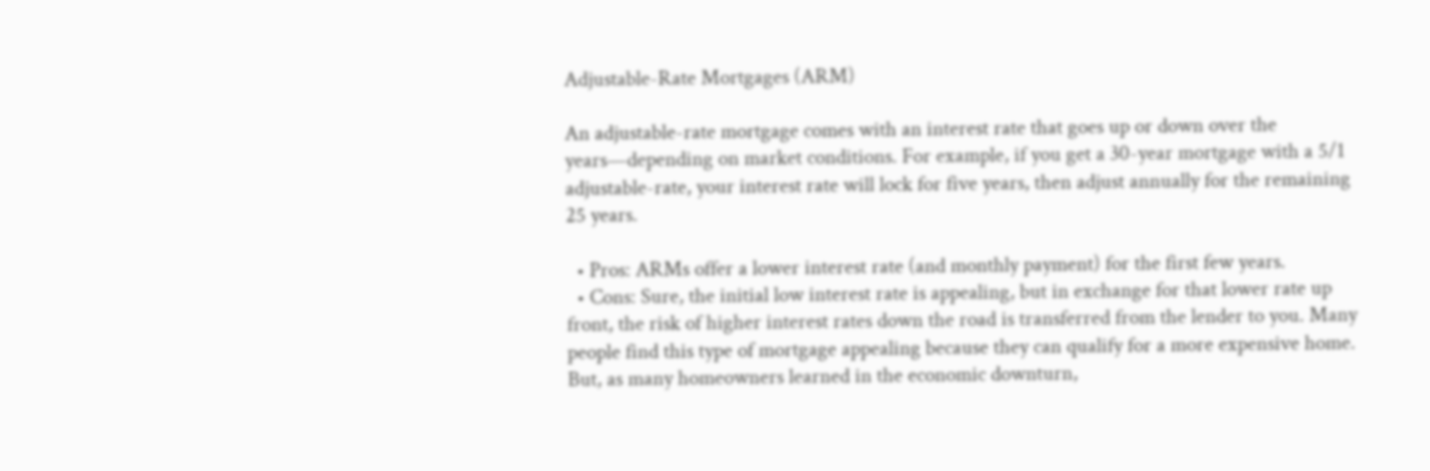Adjustable-Rate Mortgages (ARM)

An adjustable-rate mortgage comes with an interest rate that goes up or down over the years—depending on market conditions. For example, if you get a 30-year mortgage with a 5/1 adjustable-rate, your interest rate will lock for five years, then adjust annually for the remaining 25 years.

  • Pros: ARMs offer a lower interest rate (and monthly payment) for the first few years.
  • Cons: Sure, the initial low interest rate is appealing, but in exchange for that lower rate up front, the risk of higher interest rates down the road is transferred from the lender to you. Many people find this type of mortgage appealing because they can qualify for a more expensive home. But, as many homeowners learned in the economic downturn,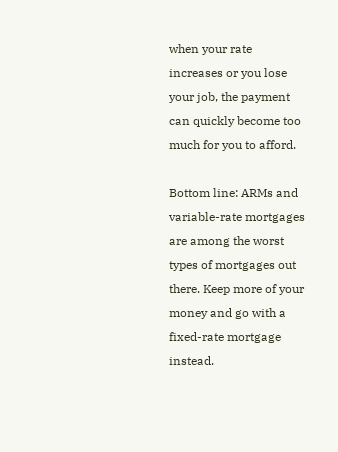when your rate increases or you lose your job, the payment can quickly become too much for you to afford.

Bottom line: ARMs and variable-rate mortgages are among the worst types of mortgages out there. Keep more of your money and go with a fixed-rate mortgage instead.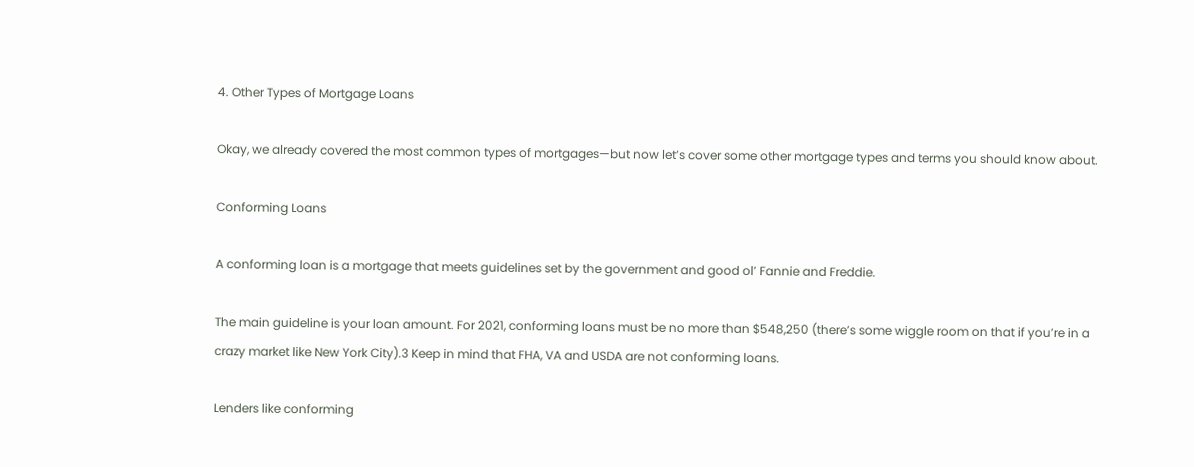4. Other Types of Mortgage Loans

Okay, we already covered the most common types of mortgages—but now let’s cover some other mortgage types and terms you should know about.

Conforming Loans

A conforming loan is a mortgage that meets guidelines set by the government and good ol’ Fannie and Freddie.

The main guideline is your loan amount. For 2021, conforming loans must be no more than $548,250 (there’s some wiggle room on that if you’re in a crazy market like New York City).3 Keep in mind that FHA, VA and USDA are not conforming loans.

Lenders like conforming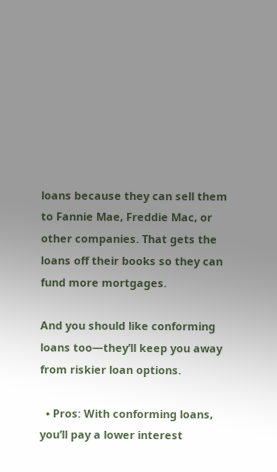loans because they can sell them to Fannie Mae, Freddie Mac, or other companies. That gets the loans off their books so they can fund more mortgages.

And you should like conforming loans too—they’ll keep you away from riskier loan options.

  • Pros: With conforming loans, you’ll pay a lower interest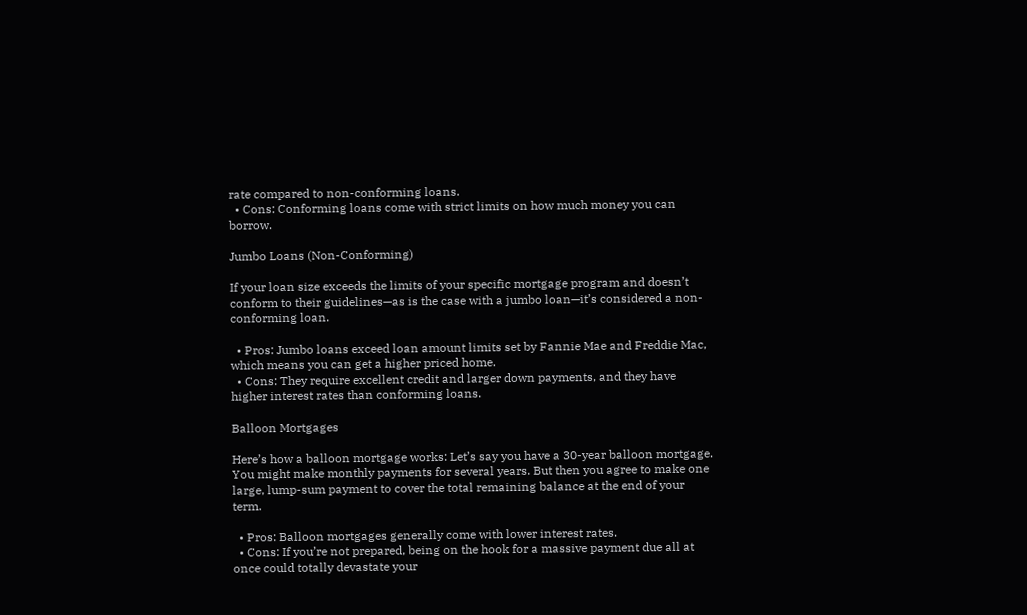rate compared to non-conforming loans.
  • Cons: Conforming loans come with strict limits on how much money you can borrow.

Jumbo Loans (Non-Conforming)

If your loan size exceeds the limits of your specific mortgage program and doesn’t conform to their guidelines—as is the case with a jumbo loan—it’s considered a non-conforming loan.

  • Pros: Jumbo loans exceed loan amount limits set by Fannie Mae and Freddie Mac, which means you can get a higher priced home.
  • Cons: They require excellent credit and larger down payments, and they have higher interest rates than conforming loans.

Balloon Mortgages

Here’s how a balloon mortgage works: Let’s say you have a 30-year balloon mortgage. You might make monthly payments for several years. But then you agree to make one large, lump-sum payment to cover the total remaining balance at the end of your term.

  • Pros: Balloon mortgages generally come with lower interest rates.
  • Cons: If you’re not prepared, being on the hook for a massive payment due all at once could totally devastate your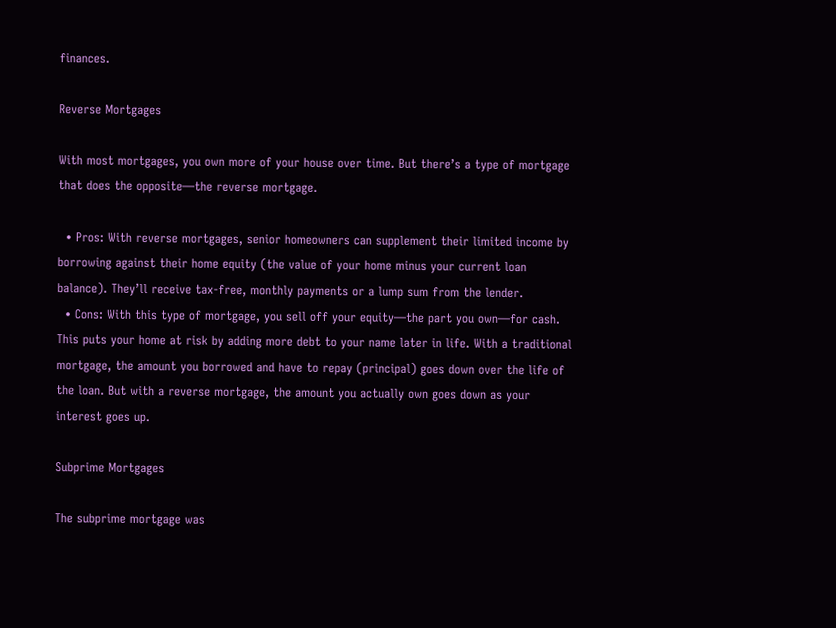finances.

Reverse Mortgages

With most mortgages, you own more of your house over time. But there’s a type of mortgage that does the opposite—the reverse mortgage.

  • Pros: With reverse mortgages, senior homeowners can supplement their limited income by borrowing against their home equity (the value of your home minus your current loan balance). They’ll receive tax-free, monthly payments or a lump sum from the lender.
  • Cons: With this type of mortgage, you sell off your equity—the part you own—for cash. This puts your home at risk by adding more debt to your name later in life. With a traditional mortgage, the amount you borrowed and have to repay (principal) goes down over the life of the loan. But with a reverse mortgage, the amount you actually own goes down as your interest goes up.

Subprime Mortgages

The subprime mortgage was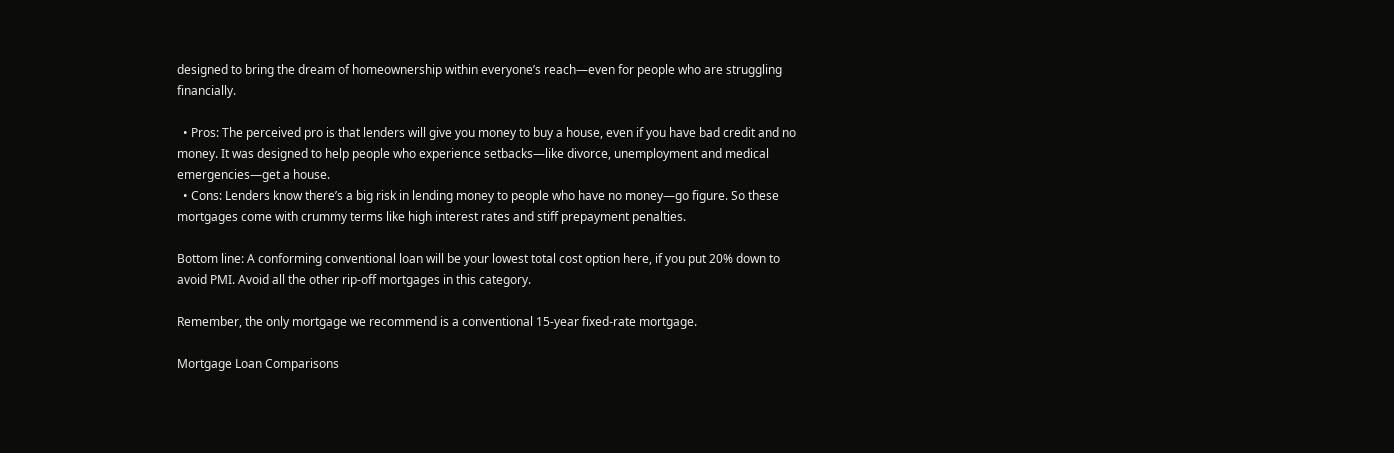designed to bring the dream of homeownership within everyone’s reach—even for people who are struggling financially.

  • Pros: The perceived pro is that lenders will give you money to buy a house, even if you have bad credit and no money. It was designed to help people who experience setbacks—like divorce, unemployment and medical emergencies—get a house.
  • Cons: Lenders know there’s a big risk in lending money to people who have no money—go figure. So these mortgages come with crummy terms like high interest rates and stiff prepayment penalties.

Bottom line: A conforming conventional loan will be your lowest total cost option here, if you put 20% down to avoid PMI. Avoid all the other rip-off mortgages in this category.

Remember, the only mortgage we recommend is a conventional 15-year fixed-rate mortgage.

Mortgage Loan Comparisons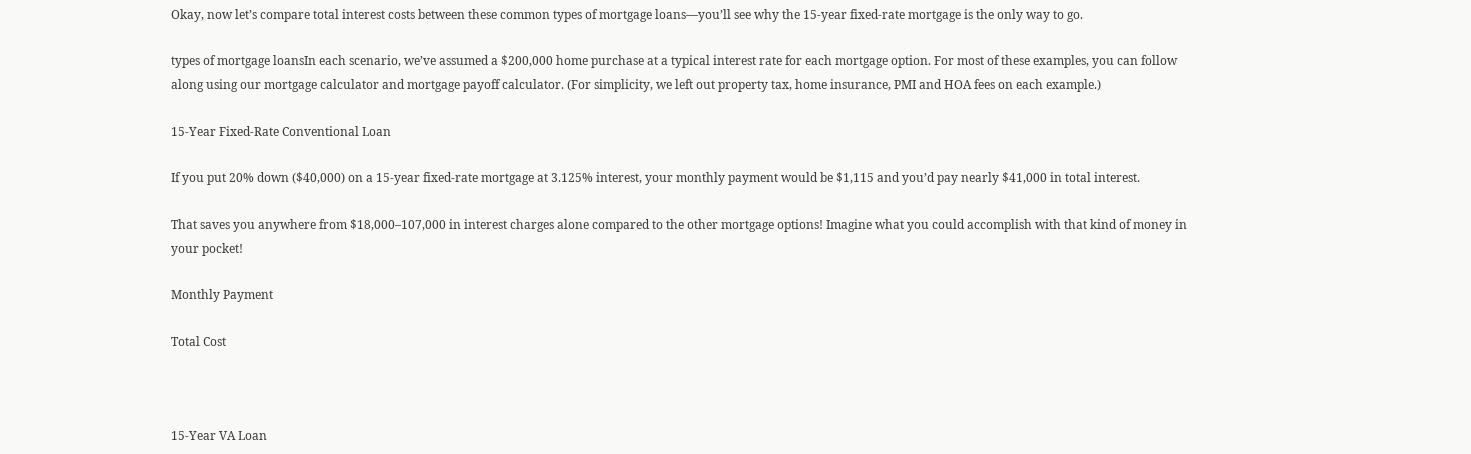Okay, now let’s compare total interest costs between these common types of mortgage loans—you’ll see why the 15-year fixed-rate mortgage is the only way to go.

types of mortgage loansIn each scenario, we’ve assumed a $200,000 home purchase at a typical interest rate for each mortgage option. For most of these examples, you can follow along using our mortgage calculator and mortgage payoff calculator. (For simplicity, we left out property tax, home insurance, PMI and HOA fees on each example.)

15-Year Fixed-Rate Conventional Loan

If you put 20% down ($40,000) on a 15-year fixed-rate mortgage at 3.125% interest, your monthly payment would be $1,115 and you’d pay nearly $41,000 in total interest.

That saves you anywhere from $18,000–107,000 in interest charges alone compared to the other mortgage options! Imagine what you could accomplish with that kind of money in your pocket!

Monthly Payment

Total Cost



15-Year VA Loan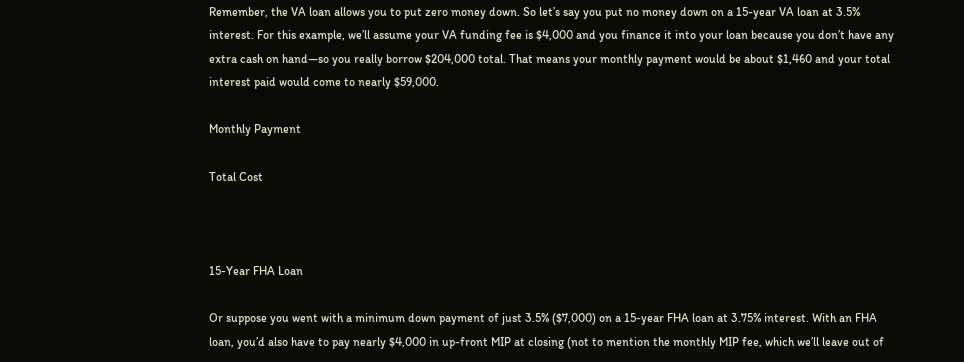Remember, the VA loan allows you to put zero money down. So let’s say you put no money down on a 15-year VA loan at 3.5% interest. For this example, we’ll assume your VA funding fee is $4,000 and you finance it into your loan because you don’t have any extra cash on hand—so you really borrow $204,000 total. That means your monthly payment would be about $1,460 and your total interest paid would come to nearly $59,000.

Monthly Payment

Total Cost



15-Year FHA Loan

Or suppose you went with a minimum down payment of just 3.5% ($7,000) on a 15-year FHA loan at 3.75% interest. With an FHA loan, you’d also have to pay nearly $4,000 in up-front MIP at closing (not to mention the monthly MIP fee, which we’ll leave out of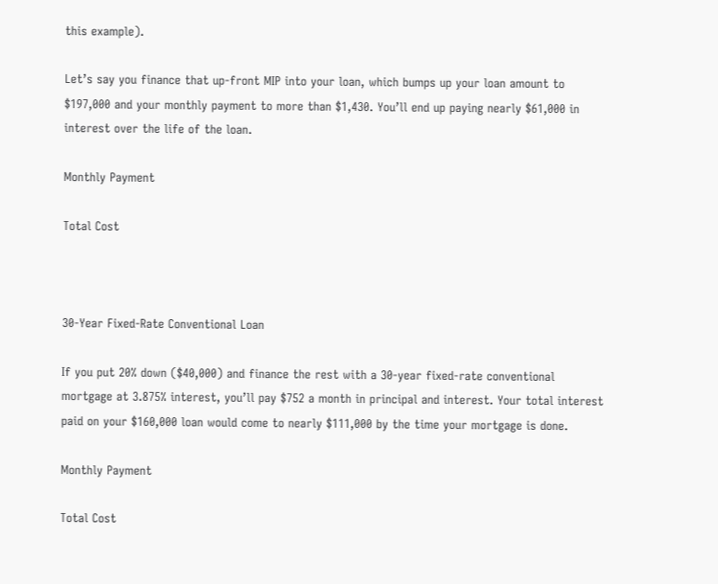this example).

Let’s say you finance that up-front MIP into your loan, which bumps up your loan amount to $197,000 and your monthly payment to more than $1,430. You’ll end up paying nearly $61,000 in interest over the life of the loan.

Monthly Payment

Total Cost



30-Year Fixed-Rate Conventional Loan

If you put 20% down ($40,000) and finance the rest with a 30-year fixed-rate conventional mortgage at 3.875% interest, you’ll pay $752 a month in principal and interest. Your total interest paid on your $160,000 loan would come to nearly $111,000 by the time your mortgage is done.

Monthly Payment

Total Cost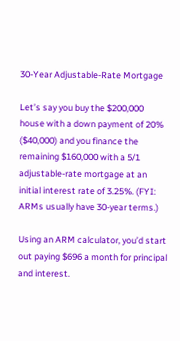30-Year Adjustable-Rate Mortgage

Let’s say you buy the $200,000 house with a down payment of 20% ($40,000) and you finance the remaining $160,000 with a 5/1 adjustable-rate mortgage at an initial interest rate of 3.25%. (FYI: ARMs usually have 30-year terms.)

Using an ARM calculator, you’d start out paying $696 a month for principal and interest.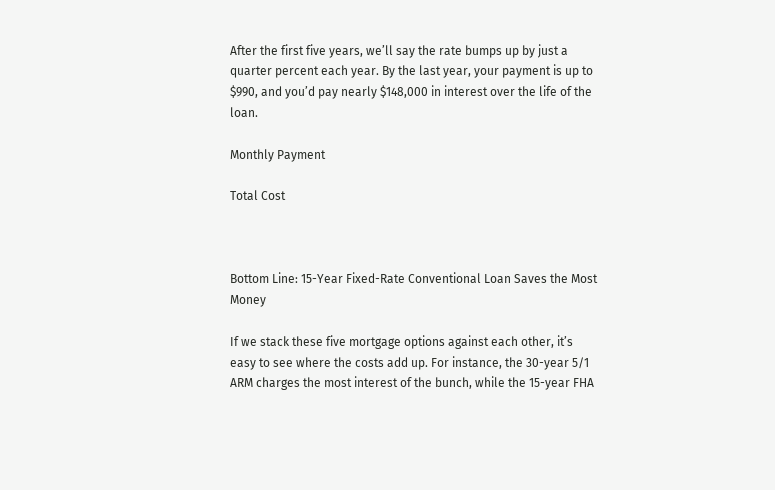After the first five years, we’ll say the rate bumps up by just a quarter percent each year. By the last year, your payment is up to $990, and you’d pay nearly $148,000 in interest over the life of the loan.

Monthly Payment

Total Cost



Bottom Line: 15-Year Fixed-Rate Conventional Loan Saves the Most Money

If we stack these five mortgage options against each other, it’s easy to see where the costs add up. For instance, the 30-year 5/1 ARM charges the most interest of the bunch, while the 15-year FHA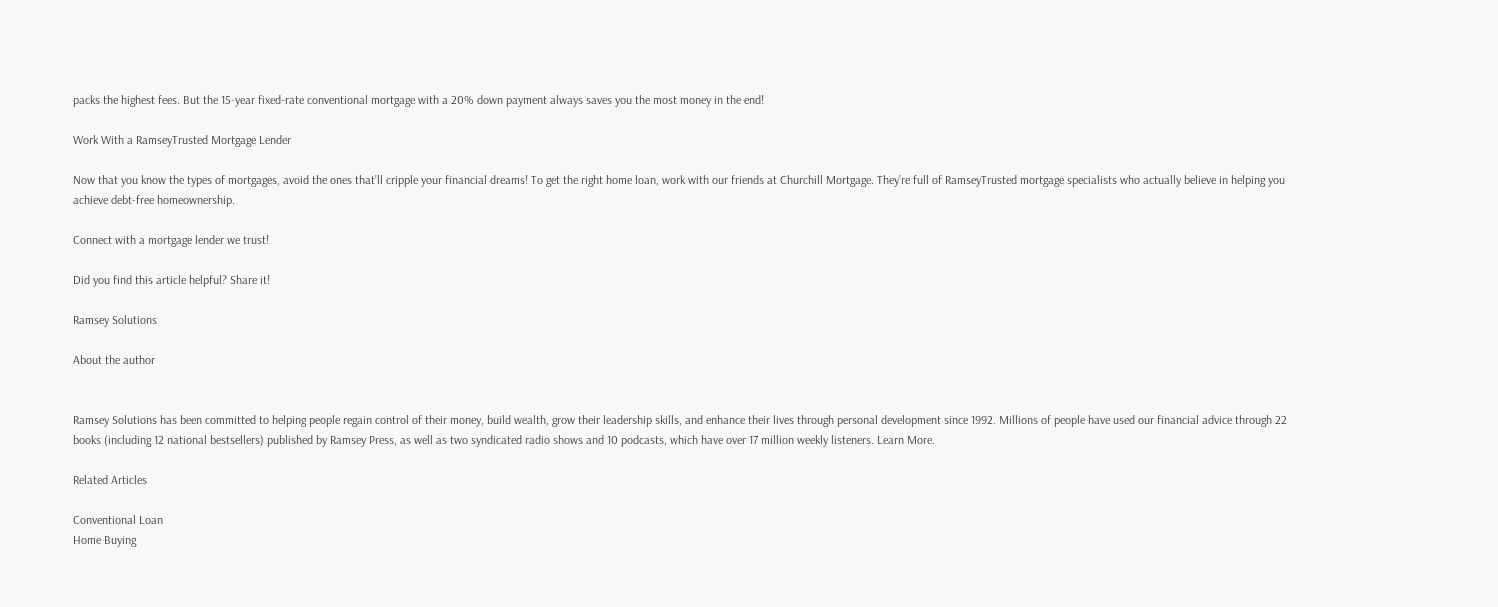packs the highest fees. But the 15-year fixed-rate conventional mortgage with a 20% down payment always saves you the most money in the end!

Work With a RamseyTrusted Mortgage Lender

Now that you know the types of mortgages, avoid the ones that’ll cripple your financial dreams! To get the right home loan, work with our friends at Churchill Mortgage. They’re full of RamseyTrusted mortgage specialists who actually believe in helping you achieve debt-free homeownership.

Connect with a mortgage lender we trust!

Did you find this article helpful? Share it!

Ramsey Solutions

About the author


Ramsey Solutions has been committed to helping people regain control of their money, build wealth, grow their leadership skills, and enhance their lives through personal development since 1992. Millions of people have used our financial advice through 22 books (including 12 national bestsellers) published by Ramsey Press, as well as two syndicated radio shows and 10 podcasts, which have over 17 million weekly listeners. Learn More.

Related Articles

Conventional Loan
Home Buying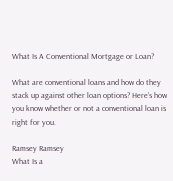What Is A Conventional Mortgage or Loan?

What are conventional loans and how do they stack up against other loan options? Here’s how you know whether or not a conventional loan is right for you.

Ramsey Ramsey
What Is a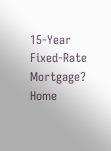15-Year Fixed-Rate Mortgage?
Home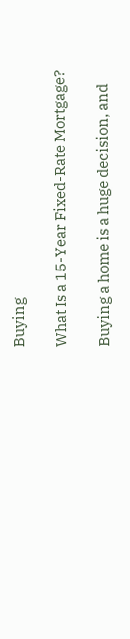Buying

What Is a 15-Year Fixed-Rate Mortgage?

Buying a home is a huge decision, and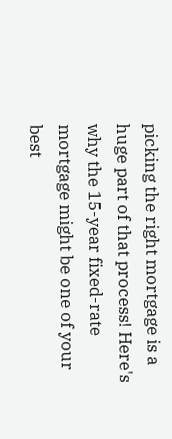picking the right mortgage is a huge part of that process! Here's why the 15-year fixed-rate mortgage might be one of your best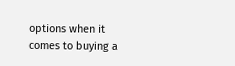options when it comes to buying a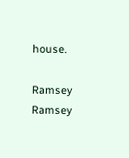house.

Ramsey Ramsey